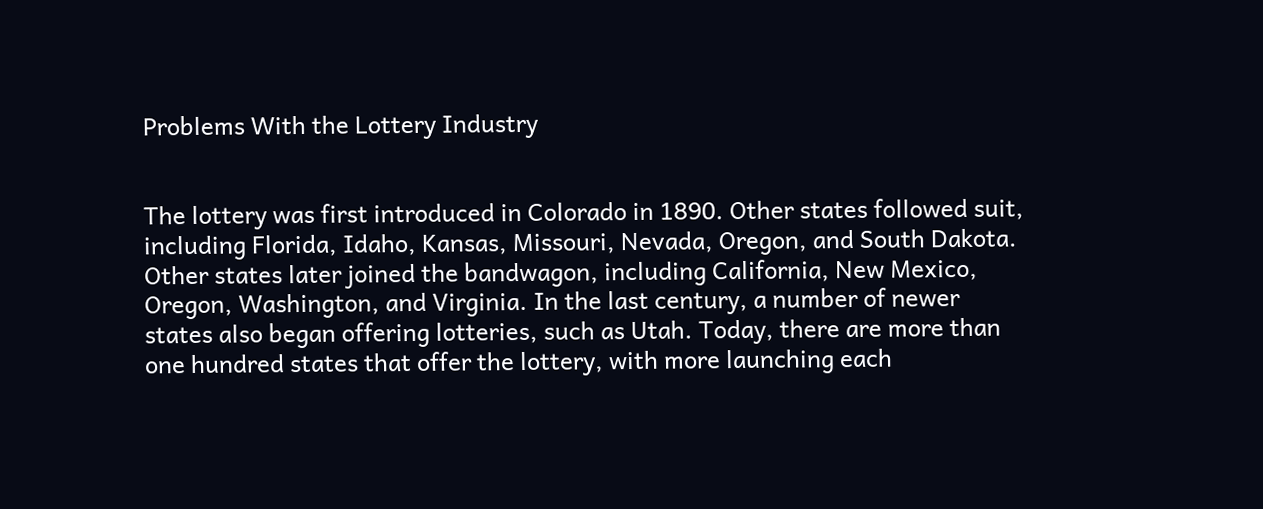Problems With the Lottery Industry


The lottery was first introduced in Colorado in 1890. Other states followed suit, including Florida, Idaho, Kansas, Missouri, Nevada, Oregon, and South Dakota. Other states later joined the bandwagon, including California, New Mexico, Oregon, Washington, and Virginia. In the last century, a number of newer states also began offering lotteries, such as Utah. Today, there are more than one hundred states that offer the lottery, with more launching each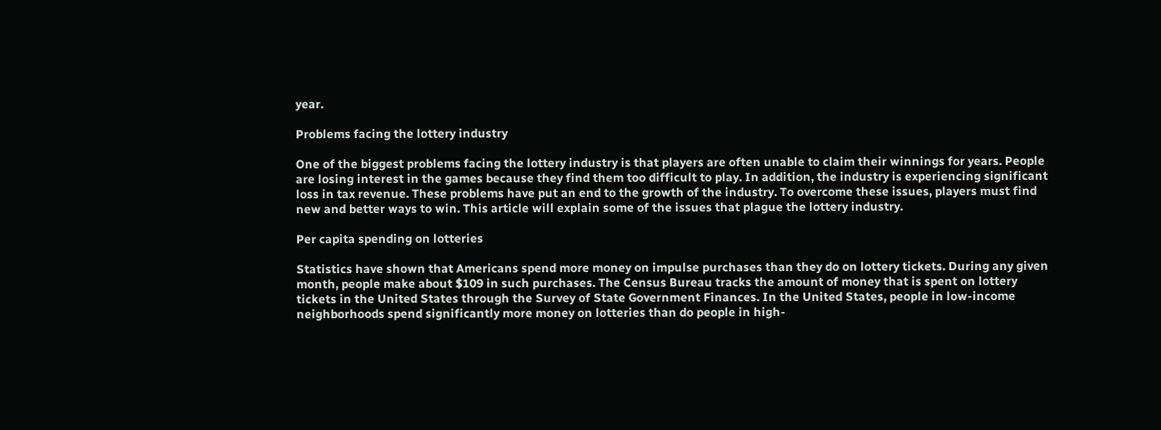year.

Problems facing the lottery industry

One of the biggest problems facing the lottery industry is that players are often unable to claim their winnings for years. People are losing interest in the games because they find them too difficult to play. In addition, the industry is experiencing significant loss in tax revenue. These problems have put an end to the growth of the industry. To overcome these issues, players must find new and better ways to win. This article will explain some of the issues that plague the lottery industry.

Per capita spending on lotteries

Statistics have shown that Americans spend more money on impulse purchases than they do on lottery tickets. During any given month, people make about $109 in such purchases. The Census Bureau tracks the amount of money that is spent on lottery tickets in the United States through the Survey of State Government Finances. In the United States, people in low-income neighborhoods spend significantly more money on lotteries than do people in high-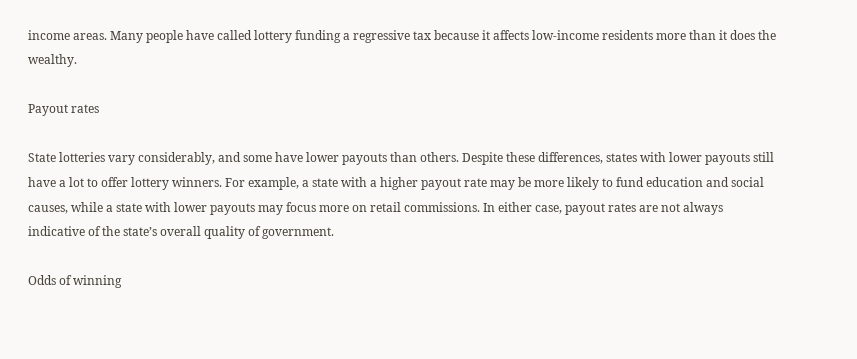income areas. Many people have called lottery funding a regressive tax because it affects low-income residents more than it does the wealthy.

Payout rates

State lotteries vary considerably, and some have lower payouts than others. Despite these differences, states with lower payouts still have a lot to offer lottery winners. For example, a state with a higher payout rate may be more likely to fund education and social causes, while a state with lower payouts may focus more on retail commissions. In either case, payout rates are not always indicative of the state’s overall quality of government.

Odds of winning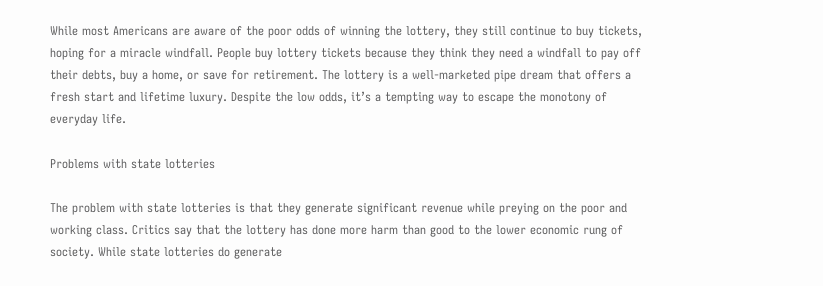While most Americans are aware of the poor odds of winning the lottery, they still continue to buy tickets, hoping for a miracle windfall. People buy lottery tickets because they think they need a windfall to pay off their debts, buy a home, or save for retirement. The lottery is a well-marketed pipe dream that offers a fresh start and lifetime luxury. Despite the low odds, it’s a tempting way to escape the monotony of everyday life.

Problems with state lotteries

The problem with state lotteries is that they generate significant revenue while preying on the poor and working class. Critics say that the lottery has done more harm than good to the lower economic rung of society. While state lotteries do generate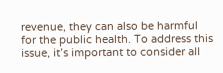revenue, they can also be harmful for the public health. To address this issue, it’s important to consider all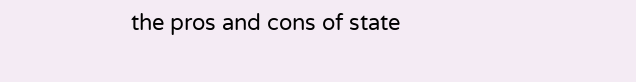the pros and cons of state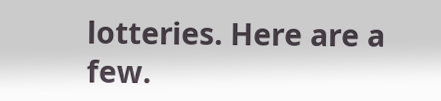lotteries. Here are a few.